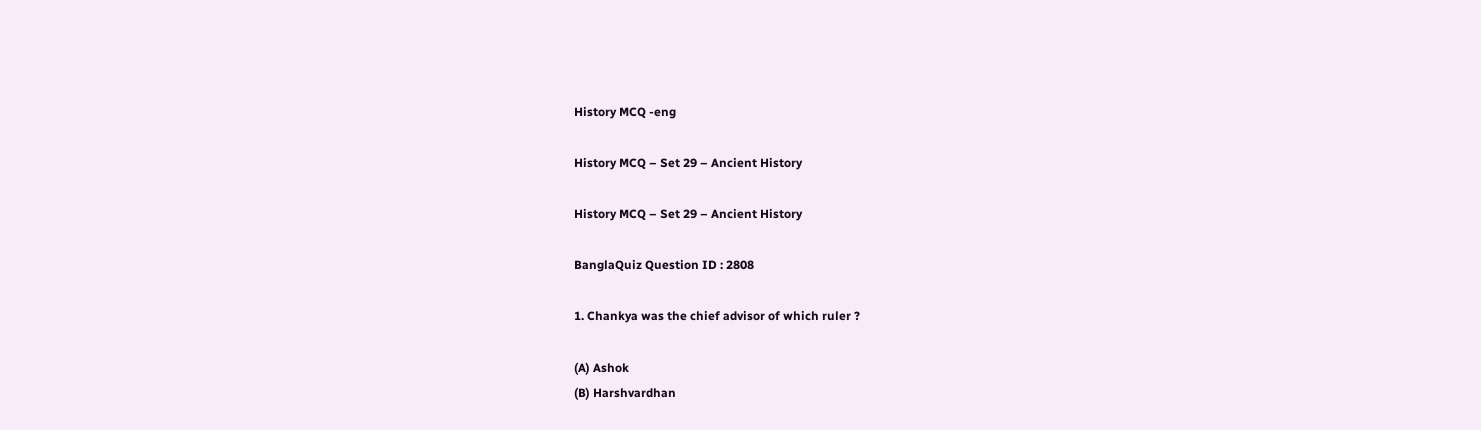History MCQ -eng

History MCQ – Set 29 – Ancient History

History MCQ – Set 29 – Ancient History

BanglaQuiz Question ID : 2808

1. Chankya was the chief advisor of which ruler ?

(A) Ashok
(B) Harshvardhan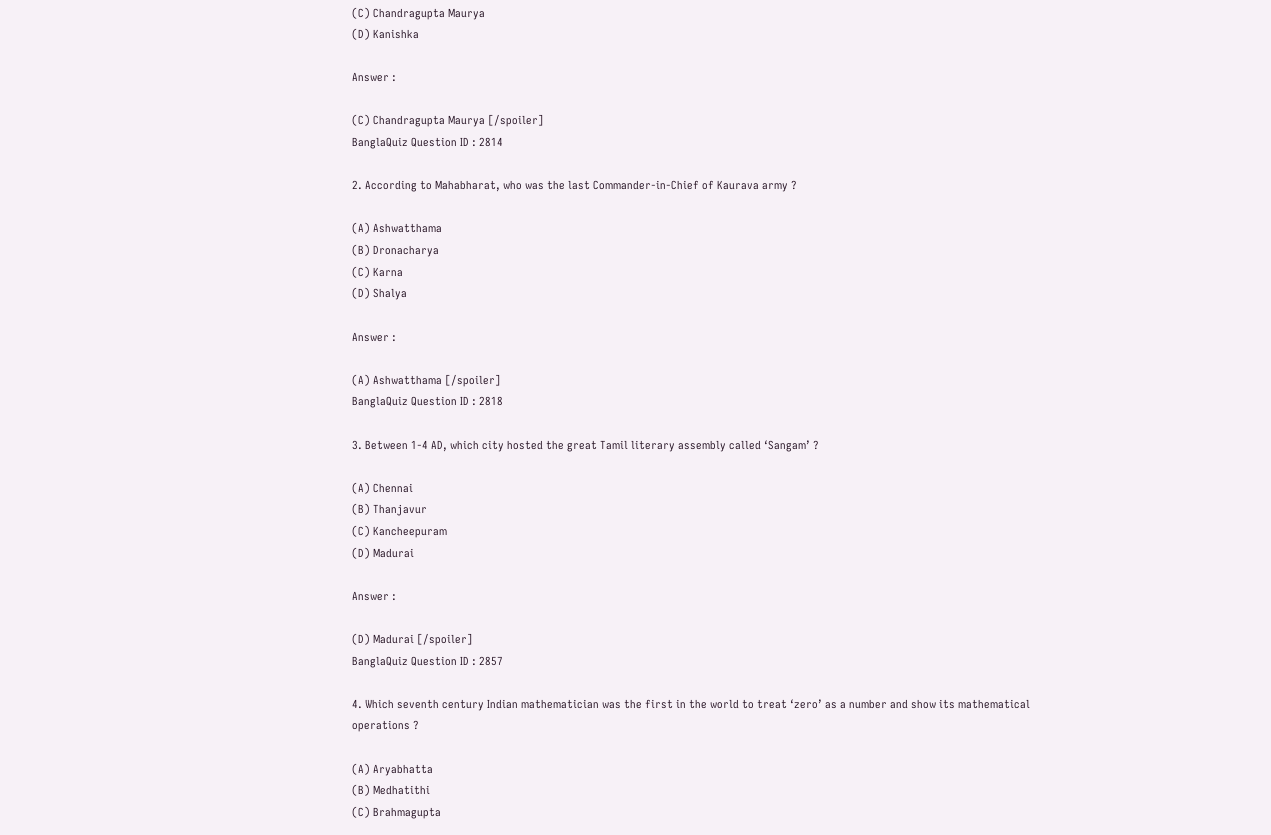(C) Chandragupta Maurya
(D) Kanishka

Answer :

(C) Chandragupta Maurya [/spoiler]
BanglaQuiz Question ID : 2814

2. According to Mahabharat, who was the last Commander-in-Chief of Kaurava army ?

(A) Ashwatthama
(B) Dronacharya
(C) Karna
(D) Shalya

Answer :

(A) Ashwatthama [/spoiler]
BanglaQuiz Question ID : 2818

3. Between 1-4 AD, which city hosted the great Tamil literary assembly called ‘Sangam’ ?

(A) Chennai
(B) Thanjavur
(C) Kancheepuram
(D) Madurai

Answer :

(D) Madurai [/spoiler]
BanglaQuiz Question ID : 2857

4. Which seventh century Indian mathematician was the first in the world to treat ‘zero’ as a number and show its mathematical operations ?

(A) Aryabhatta
(B) Medhatithi
(C) Brahmagupta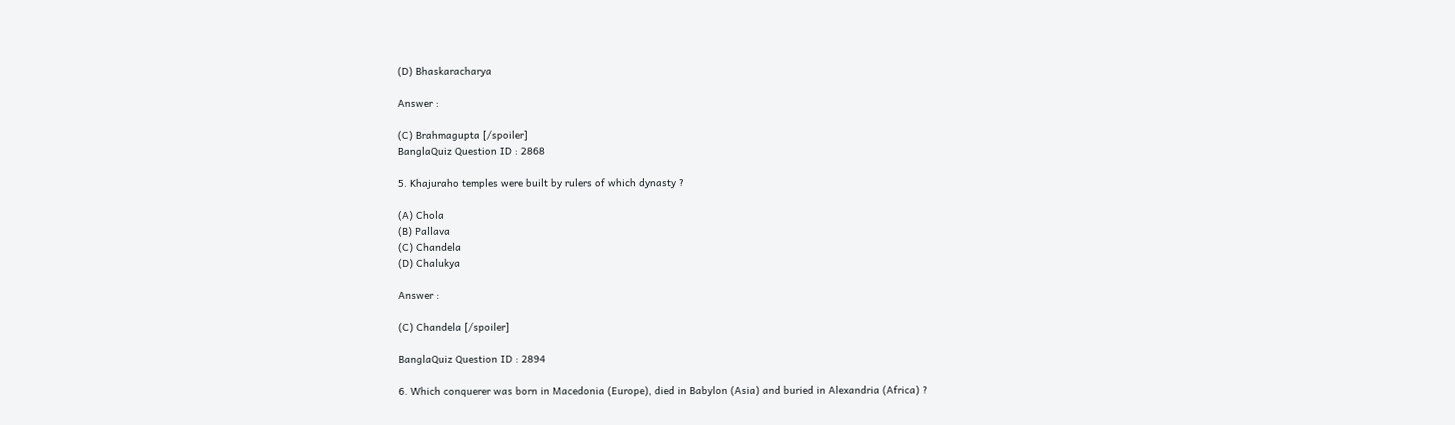(D) Bhaskaracharya

Answer :

(C) Brahmagupta [/spoiler]
BanglaQuiz Question ID : 2868

5. Khajuraho temples were built by rulers of which dynasty ?

(A) Chola
(B) Pallava
(C) Chandela
(D) Chalukya

Answer :

(C) Chandela [/spoiler]

BanglaQuiz Question ID : 2894

6. Which conquerer was born in Macedonia (Europe), died in Babylon (Asia) and buried in Alexandria (Africa) ?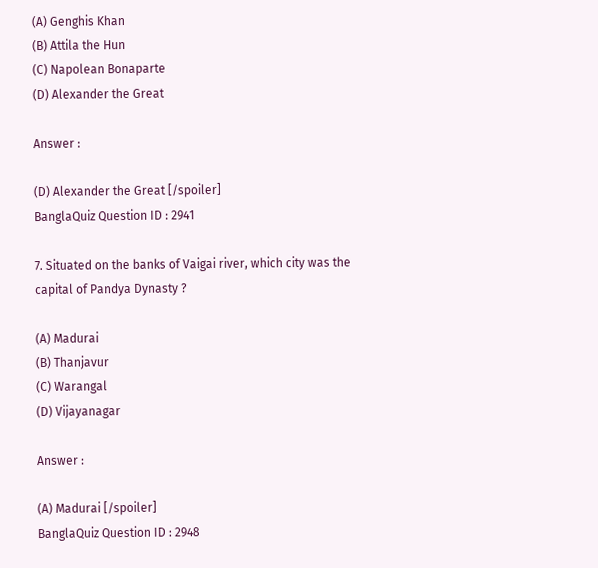(A) Genghis Khan
(B) Attila the Hun
(C) Napolean Bonaparte
(D) Alexander the Great

Answer :

(D) Alexander the Great [/spoiler]
BanglaQuiz Question ID : 2941

7. Situated on the banks of Vaigai river, which city was the capital of Pandya Dynasty ?

(A) Madurai
(B) Thanjavur
(C) Warangal
(D) Vijayanagar

Answer :

(A) Madurai [/spoiler]
BanglaQuiz Question ID : 2948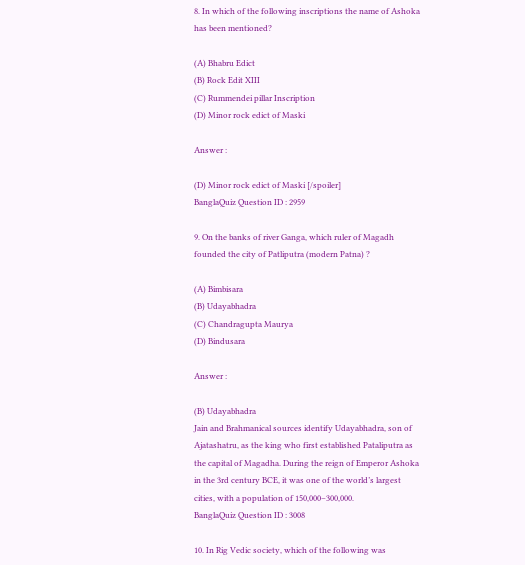8. In which of the following inscriptions the name of Ashoka has been mentioned?

(A) Bhabru Edict
(B) Rock Edit XIII
(C) Rummendei pillar Inscription
(D) Minor rock edict of Maski

Answer :

(D) Minor rock edict of Maski [/spoiler]
BanglaQuiz Question ID : 2959

9. On the banks of river Ganga, which ruler of Magadh founded the city of Patliputra (modern Patna) ?

(A) Bimbisara
(B) Udayabhadra
(C) Chandragupta Maurya
(D) Bindusara

Answer :

(B) Udayabhadra
Jain and Brahmanical sources identify Udayabhadra, son of Ajatashatru, as the king who first established Pataliputra as the capital of Magadha. During the reign of Emperor Ashoka in the 3rd century BCE, it was one of the world’s largest cities, with a population of 150,000–300,000.
BanglaQuiz Question ID : 3008

10. In Rig Vedic society, which of the following was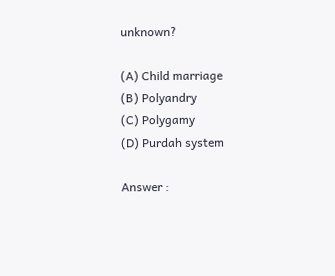unknown?

(A) Child marriage
(B) Polyandry
(C) Polygamy
(D) Purdah system

Answer :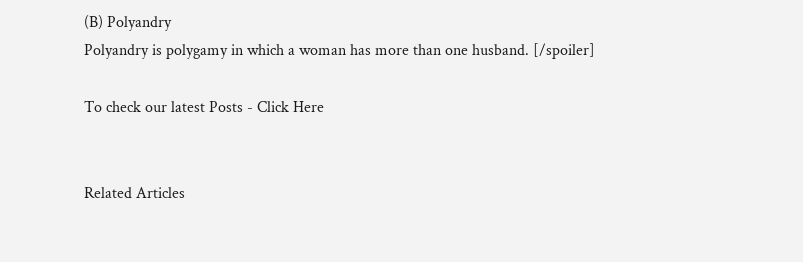(B) Polyandry
Polyandry is polygamy in which a woman has more than one husband. [/spoiler]

To check our latest Posts - Click Here


Related Articles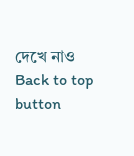দেখে নাও
Back to top button